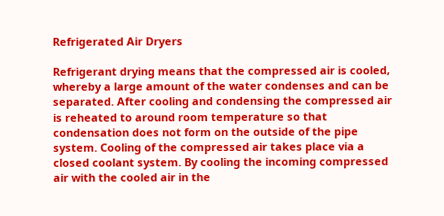Refrigerated Air Dryers

Refrigerant drying means that the compressed air is cooled, whereby a large amount of the water condenses and can be separated. After cooling and condensing the compressed air is reheated to around room temperature so that condensation does not form on the outside of the pipe system. Cooling of the compressed air takes place via a closed coolant system. By cooling the incoming compressed air with the cooled air in the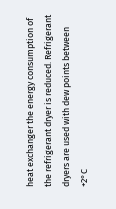heat exchanger the energy consumption of the refrigerant dryer is reduced. Refrigerant dryers are used with dew points between +2°C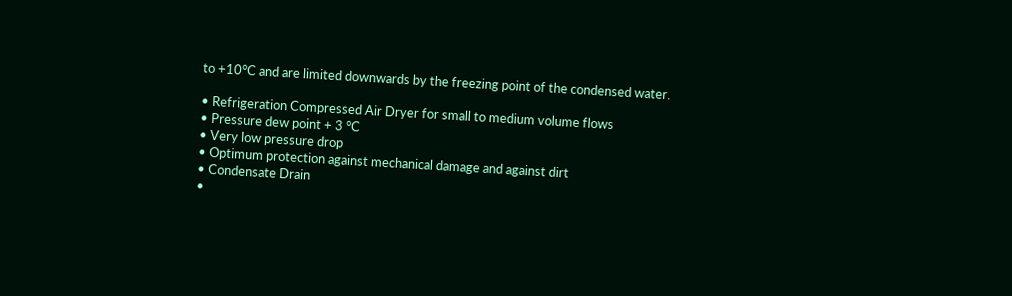to +10°C and are limited downwards by the freezing point of the condensed water.

• Refrigeration Compressed Air Dryer for small to medium volume flows
• Pressure dew point + 3 °C
• Very low pressure drop
• Optimum protection against mechanical damage and against dirt
• Condensate Drain
•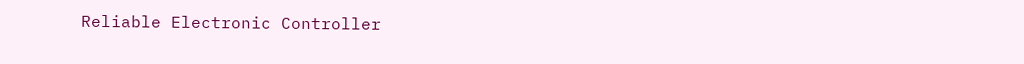Reliable Electronic Controller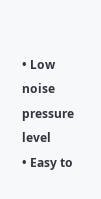• Low noise pressure level
• Easy to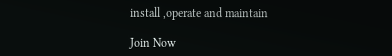install ,operate and maintain

Join Now